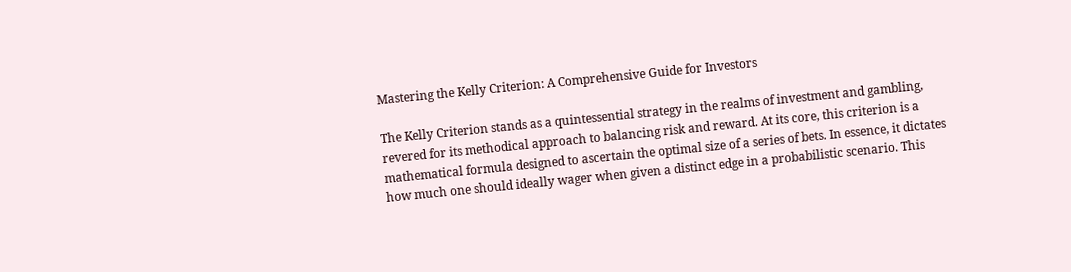Mastering the Kelly Criterion: A Comprehensive Guide for Investors

The Kelly Criterion stands as a quintessential strategy in the realms of investment and gambling, revered for its methodical approach to balancing risk and reward. At its core, this criterion is a mathematical formula designed to ascertain the optimal size of a series of bets. In essence, it dictates how much one should ideally wager when given a distinct edge in a probabilistic scenario. This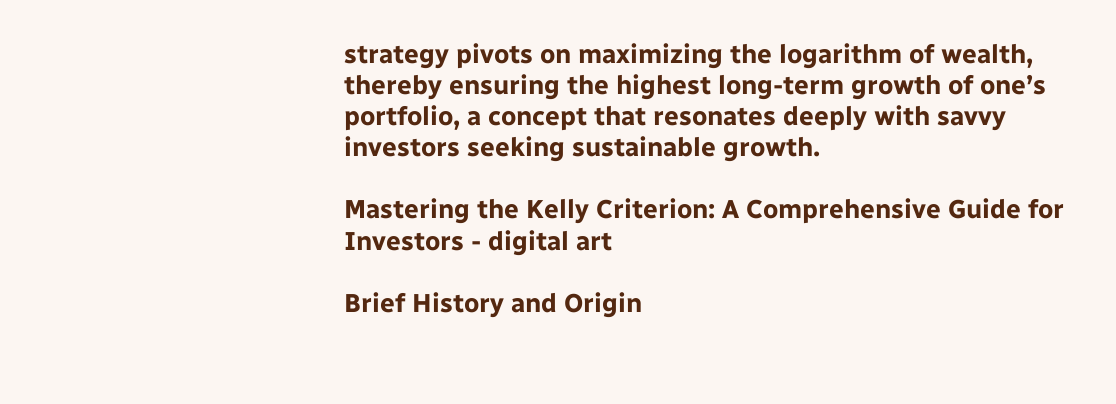strategy pivots on maximizing the logarithm of wealth, thereby ensuring the highest long-term growth of one’s portfolio, a concept that resonates deeply with savvy investors seeking sustainable growth.

Mastering the Kelly Criterion: A Comprehensive Guide for Investors - digital art

Brief History and Origin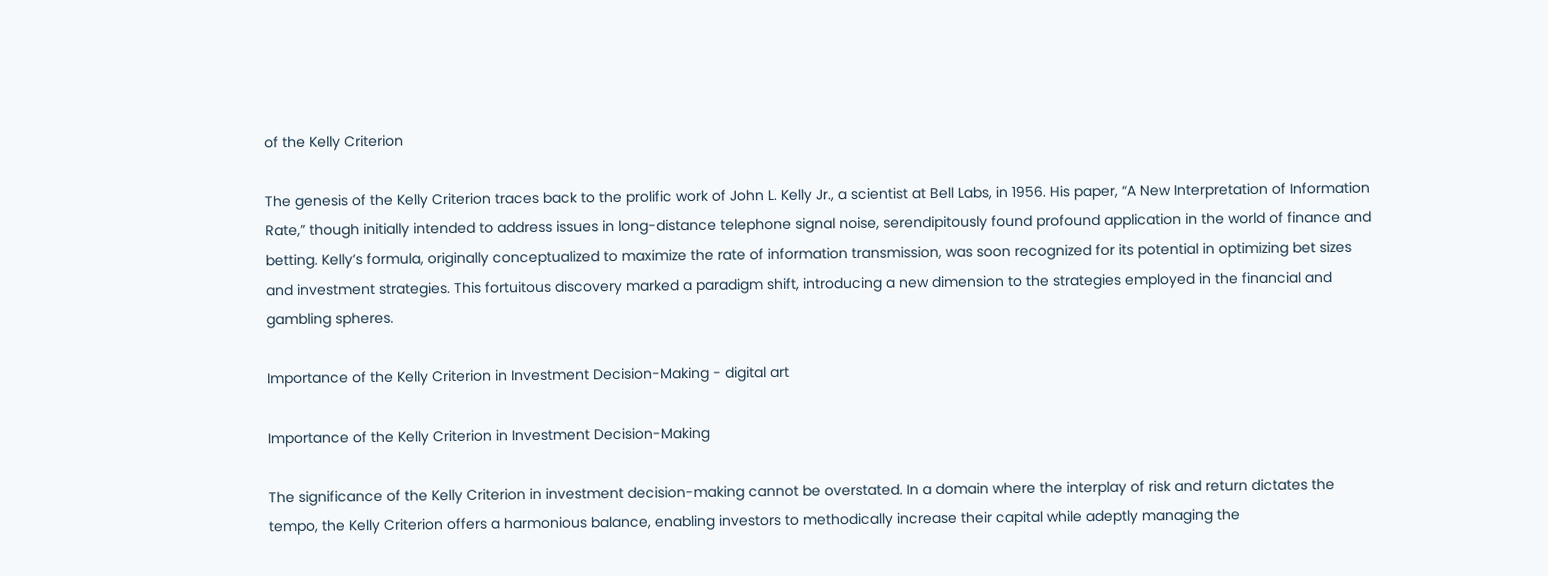of the Kelly Criterion

The genesis of the Kelly Criterion traces back to the prolific work of John L. Kelly Jr., a scientist at Bell Labs, in 1956. His paper, “A New Interpretation of Information Rate,” though initially intended to address issues in long-distance telephone signal noise, serendipitously found profound application in the world of finance and betting. Kelly’s formula, originally conceptualized to maximize the rate of information transmission, was soon recognized for its potential in optimizing bet sizes and investment strategies. This fortuitous discovery marked a paradigm shift, introducing a new dimension to the strategies employed in the financial and gambling spheres.

Importance of the Kelly Criterion in Investment Decision-Making - digital art

Importance of the Kelly Criterion in Investment Decision-Making

The significance of the Kelly Criterion in investment decision-making cannot be overstated. In a domain where the interplay of risk and return dictates the tempo, the Kelly Criterion offers a harmonious balance, enabling investors to methodically increase their capital while adeptly managing the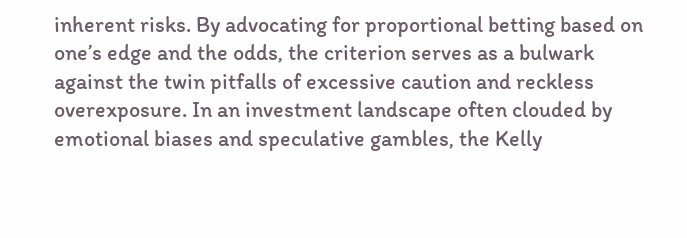inherent risks. By advocating for proportional betting based on one’s edge and the odds, the criterion serves as a bulwark against the twin pitfalls of excessive caution and reckless overexposure. In an investment landscape often clouded by emotional biases and speculative gambles, the Kelly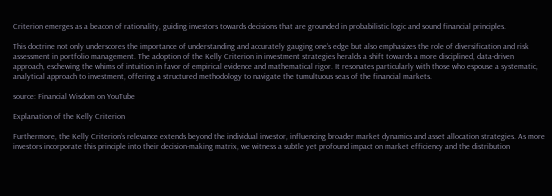Criterion emerges as a beacon of rationality, guiding investors towards decisions that are grounded in probabilistic logic and sound financial principles.

This doctrine not only underscores the importance of understanding and accurately gauging one’s edge but also emphasizes the role of diversification and risk assessment in portfolio management. The adoption of the Kelly Criterion in investment strategies heralds a shift towards a more disciplined, data-driven approach, eschewing the whims of intuition in favor of empirical evidence and mathematical rigor. It resonates particularly with those who espouse a systematic, analytical approach to investment, offering a structured methodology to navigate the tumultuous seas of the financial markets.

source: Financial Wisdom on YouTube

Explanation of the Kelly Criterion

Furthermore, the Kelly Criterion’s relevance extends beyond the individual investor, influencing broader market dynamics and asset allocation strategies. As more investors incorporate this principle into their decision-making matrix, we witness a subtle yet profound impact on market efficiency and the distribution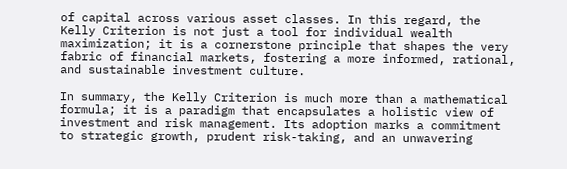of capital across various asset classes. In this regard, the Kelly Criterion is not just a tool for individual wealth maximization; it is a cornerstone principle that shapes the very fabric of financial markets, fostering a more informed, rational, and sustainable investment culture.

In summary, the Kelly Criterion is much more than a mathematical formula; it is a paradigm that encapsulates a holistic view of investment and risk management. Its adoption marks a commitment to strategic growth, prudent risk-taking, and an unwavering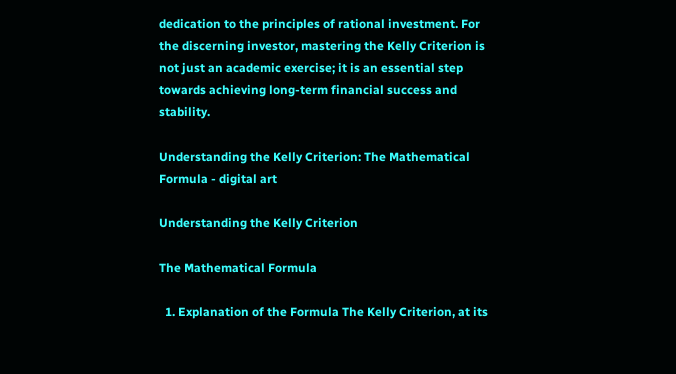dedication to the principles of rational investment. For the discerning investor, mastering the Kelly Criterion is not just an academic exercise; it is an essential step towards achieving long-term financial success and stability.

Understanding the Kelly Criterion: The Mathematical Formula - digital art

Understanding the Kelly Criterion

The Mathematical Formula

  1. Explanation of the Formula The Kelly Criterion, at its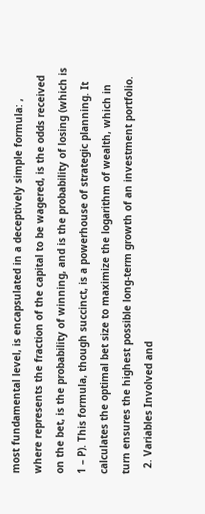most fundamental level, is encapsulated in a deceptively simple formula: , where represents the fraction of the capital to be wagered, is the odds received on the bet, is the probability of winning, and is the probability of losing (which is 1 – P). This formula, though succinct, is a powerhouse of strategic planning. It calculates the optimal bet size to maximize the logarithm of wealth, which in turn ensures the highest possible long-term growth of an investment portfolio.
  2. Variables Involved and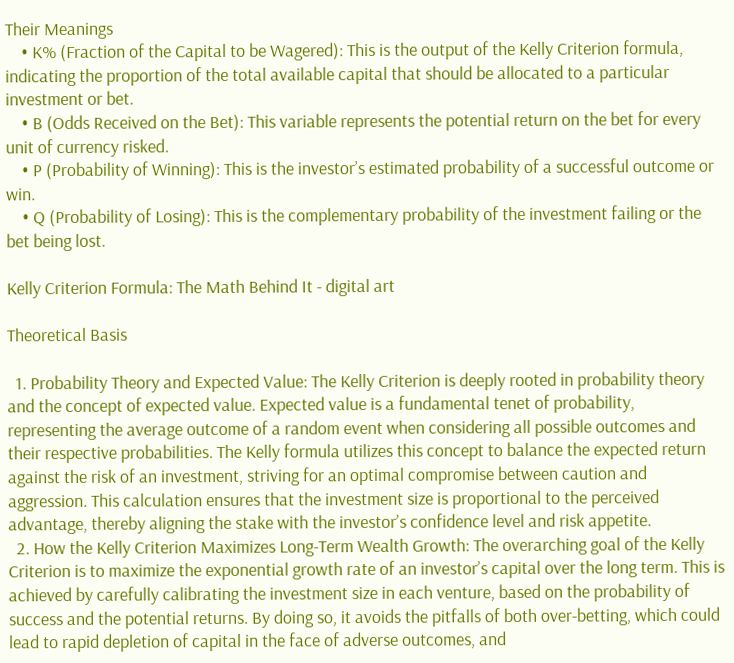Their Meanings
    • K% (Fraction of the Capital to be Wagered): This is the output of the Kelly Criterion formula, indicating the proportion of the total available capital that should be allocated to a particular investment or bet.
    • B (Odds Received on the Bet): This variable represents the potential return on the bet for every unit of currency risked.
    • P (Probability of Winning): This is the investor’s estimated probability of a successful outcome or win.
    • Q (Probability of Losing): This is the complementary probability of the investment failing or the bet being lost.

Kelly Criterion Formula: The Math Behind It - digital art

Theoretical Basis

  1. Probability Theory and Expected Value: The Kelly Criterion is deeply rooted in probability theory and the concept of expected value. Expected value is a fundamental tenet of probability, representing the average outcome of a random event when considering all possible outcomes and their respective probabilities. The Kelly formula utilizes this concept to balance the expected return against the risk of an investment, striving for an optimal compromise between caution and aggression. This calculation ensures that the investment size is proportional to the perceived advantage, thereby aligning the stake with the investor’s confidence level and risk appetite.
  2. How the Kelly Criterion Maximizes Long-Term Wealth Growth: The overarching goal of the Kelly Criterion is to maximize the exponential growth rate of an investor’s capital over the long term. This is achieved by carefully calibrating the investment size in each venture, based on the probability of success and the potential returns. By doing so, it avoids the pitfalls of both over-betting, which could lead to rapid depletion of capital in the face of adverse outcomes, and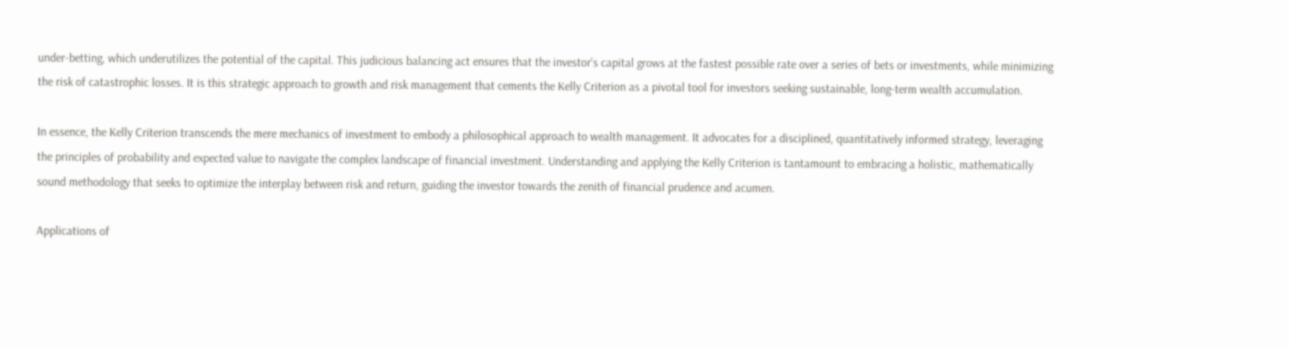under-betting, which underutilizes the potential of the capital. This judicious balancing act ensures that the investor’s capital grows at the fastest possible rate over a series of bets or investments, while minimizing the risk of catastrophic losses. It is this strategic approach to growth and risk management that cements the Kelly Criterion as a pivotal tool for investors seeking sustainable, long-term wealth accumulation.

In essence, the Kelly Criterion transcends the mere mechanics of investment to embody a philosophical approach to wealth management. It advocates for a disciplined, quantitatively informed strategy, leveraging the principles of probability and expected value to navigate the complex landscape of financial investment. Understanding and applying the Kelly Criterion is tantamount to embracing a holistic, mathematically sound methodology that seeks to optimize the interplay between risk and return, guiding the investor towards the zenith of financial prudence and acumen.

Applications of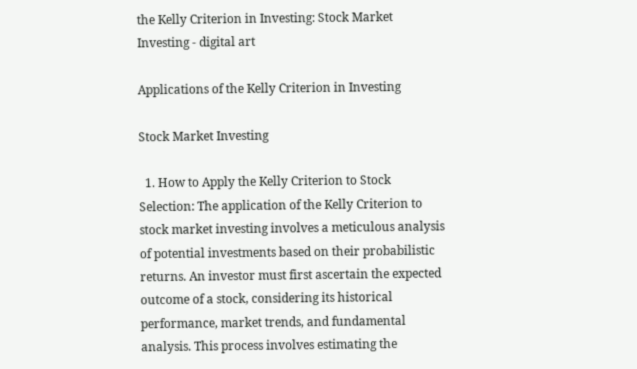the Kelly Criterion in Investing: Stock Market Investing - digital art

Applications of the Kelly Criterion in Investing

Stock Market Investing

  1. How to Apply the Kelly Criterion to Stock Selection: The application of the Kelly Criterion to stock market investing involves a meticulous analysis of potential investments based on their probabilistic returns. An investor must first ascertain the expected outcome of a stock, considering its historical performance, market trends, and fundamental analysis. This process involves estimating the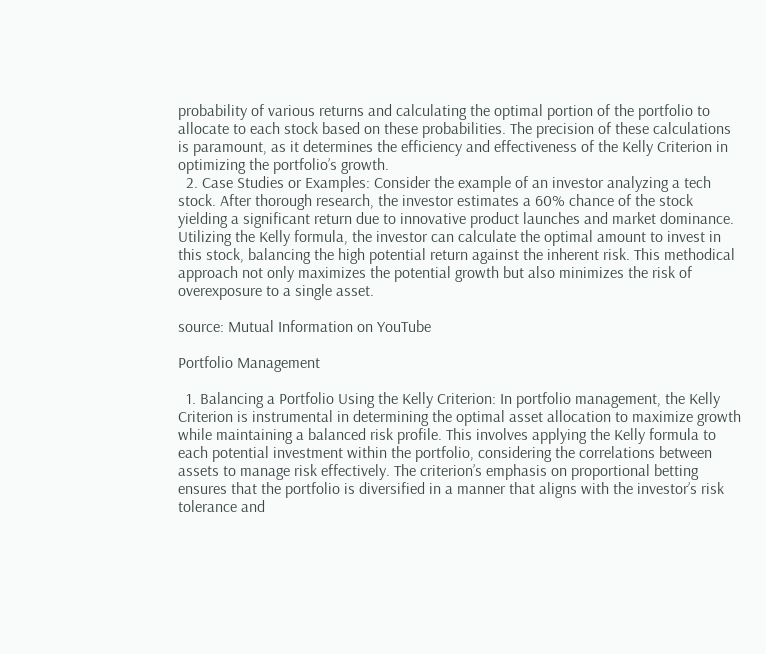probability of various returns and calculating the optimal portion of the portfolio to allocate to each stock based on these probabilities. The precision of these calculations is paramount, as it determines the efficiency and effectiveness of the Kelly Criterion in optimizing the portfolio’s growth.
  2. Case Studies or Examples: Consider the example of an investor analyzing a tech stock. After thorough research, the investor estimates a 60% chance of the stock yielding a significant return due to innovative product launches and market dominance. Utilizing the Kelly formula, the investor can calculate the optimal amount to invest in this stock, balancing the high potential return against the inherent risk. This methodical approach not only maximizes the potential growth but also minimizes the risk of overexposure to a single asset.

source: Mutual Information on YouTube

Portfolio Management

  1. Balancing a Portfolio Using the Kelly Criterion: In portfolio management, the Kelly Criterion is instrumental in determining the optimal asset allocation to maximize growth while maintaining a balanced risk profile. This involves applying the Kelly formula to each potential investment within the portfolio, considering the correlations between assets to manage risk effectively. The criterion’s emphasis on proportional betting ensures that the portfolio is diversified in a manner that aligns with the investor’s risk tolerance and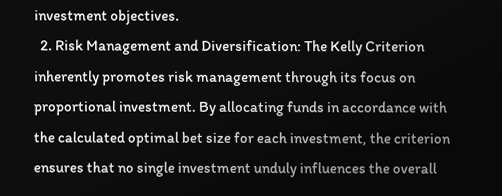investment objectives.
  2. Risk Management and Diversification: The Kelly Criterion inherently promotes risk management through its focus on proportional investment. By allocating funds in accordance with the calculated optimal bet size for each investment, the criterion ensures that no single investment unduly influences the overall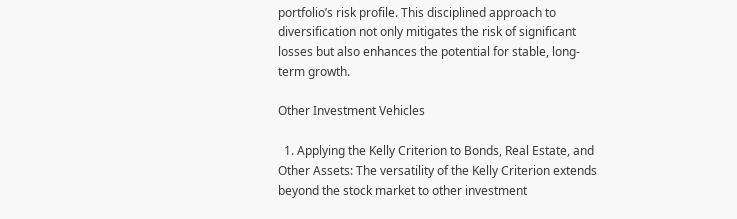portfolio’s risk profile. This disciplined approach to diversification not only mitigates the risk of significant losses but also enhances the potential for stable, long-term growth.

Other Investment Vehicles

  1. Applying the Kelly Criterion to Bonds, Real Estate, and Other Assets: The versatility of the Kelly Criterion extends beyond the stock market to other investment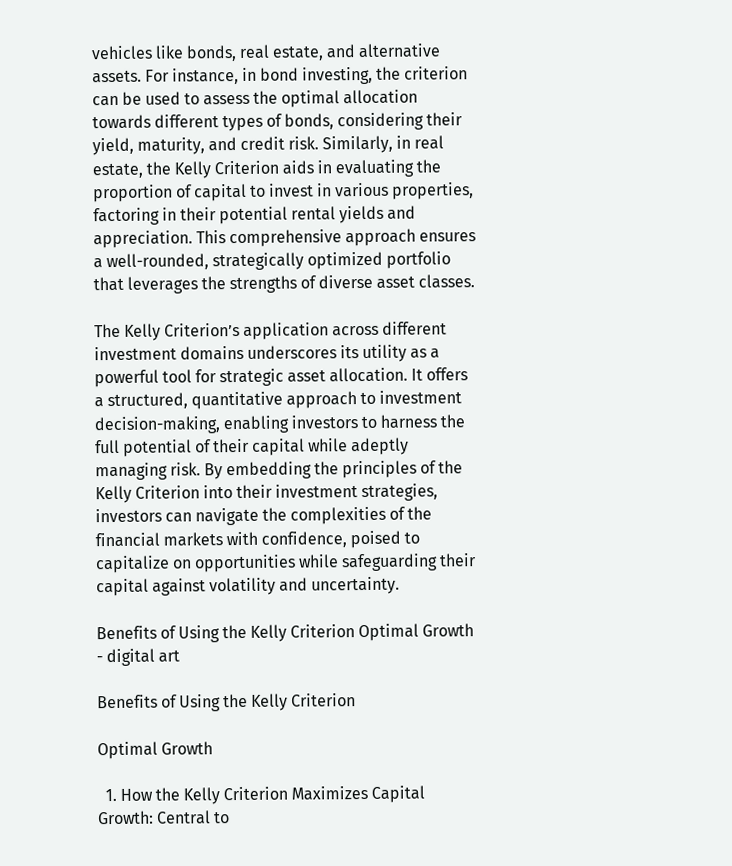vehicles like bonds, real estate, and alternative assets. For instance, in bond investing, the criterion can be used to assess the optimal allocation towards different types of bonds, considering their yield, maturity, and credit risk. Similarly, in real estate, the Kelly Criterion aids in evaluating the proportion of capital to invest in various properties, factoring in their potential rental yields and appreciation. This comprehensive approach ensures a well-rounded, strategically optimized portfolio that leverages the strengths of diverse asset classes.

The Kelly Criterion’s application across different investment domains underscores its utility as a powerful tool for strategic asset allocation. It offers a structured, quantitative approach to investment decision-making, enabling investors to harness the full potential of their capital while adeptly managing risk. By embedding the principles of the Kelly Criterion into their investment strategies, investors can navigate the complexities of the financial markets with confidence, poised to capitalize on opportunities while safeguarding their capital against volatility and uncertainty.

Benefits of Using the Kelly Criterion Optimal Growth - digital art

Benefits of Using the Kelly Criterion

Optimal Growth

  1. How the Kelly Criterion Maximizes Capital Growth: Central to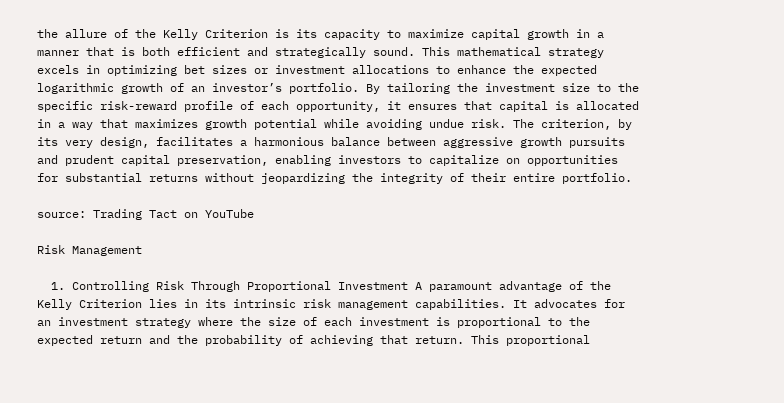the allure of the Kelly Criterion is its capacity to maximize capital growth in a manner that is both efficient and strategically sound. This mathematical strategy excels in optimizing bet sizes or investment allocations to enhance the expected logarithmic growth of an investor’s portfolio. By tailoring the investment size to the specific risk-reward profile of each opportunity, it ensures that capital is allocated in a way that maximizes growth potential while avoiding undue risk. The criterion, by its very design, facilitates a harmonious balance between aggressive growth pursuits and prudent capital preservation, enabling investors to capitalize on opportunities for substantial returns without jeopardizing the integrity of their entire portfolio.

source: Trading Tact on YouTube

Risk Management

  1. Controlling Risk Through Proportional Investment A paramount advantage of the Kelly Criterion lies in its intrinsic risk management capabilities. It advocates for an investment strategy where the size of each investment is proportional to the expected return and the probability of achieving that return. This proportional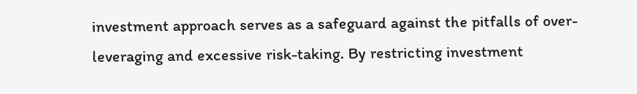investment approach serves as a safeguard against the pitfalls of over-leveraging and excessive risk-taking. By restricting investment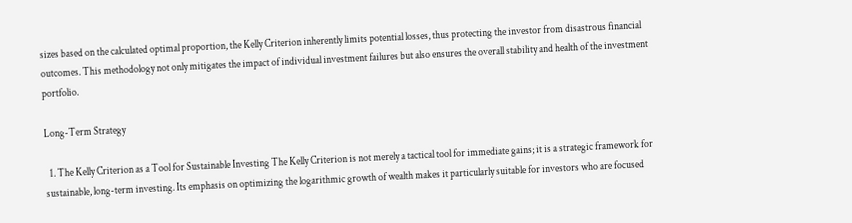sizes based on the calculated optimal proportion, the Kelly Criterion inherently limits potential losses, thus protecting the investor from disastrous financial outcomes. This methodology not only mitigates the impact of individual investment failures but also ensures the overall stability and health of the investment portfolio.

Long-Term Strategy

  1. The Kelly Criterion as a Tool for Sustainable Investing The Kelly Criterion is not merely a tactical tool for immediate gains; it is a strategic framework for sustainable, long-term investing. Its emphasis on optimizing the logarithmic growth of wealth makes it particularly suitable for investors who are focused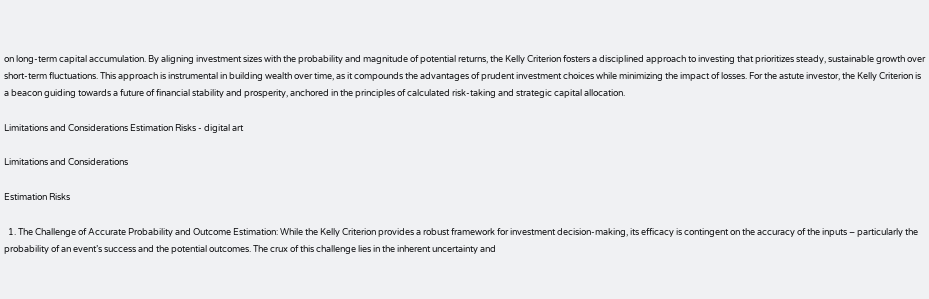on long-term capital accumulation. By aligning investment sizes with the probability and magnitude of potential returns, the Kelly Criterion fosters a disciplined approach to investing that prioritizes steady, sustainable growth over short-term fluctuations. This approach is instrumental in building wealth over time, as it compounds the advantages of prudent investment choices while minimizing the impact of losses. For the astute investor, the Kelly Criterion is a beacon guiding towards a future of financial stability and prosperity, anchored in the principles of calculated risk-taking and strategic capital allocation.

Limitations and Considerations Estimation Risks - digital art

Limitations and Considerations

Estimation Risks

  1. The Challenge of Accurate Probability and Outcome Estimation: While the Kelly Criterion provides a robust framework for investment decision-making, its efficacy is contingent on the accuracy of the inputs – particularly the probability of an event’s success and the potential outcomes. The crux of this challenge lies in the inherent uncertainty and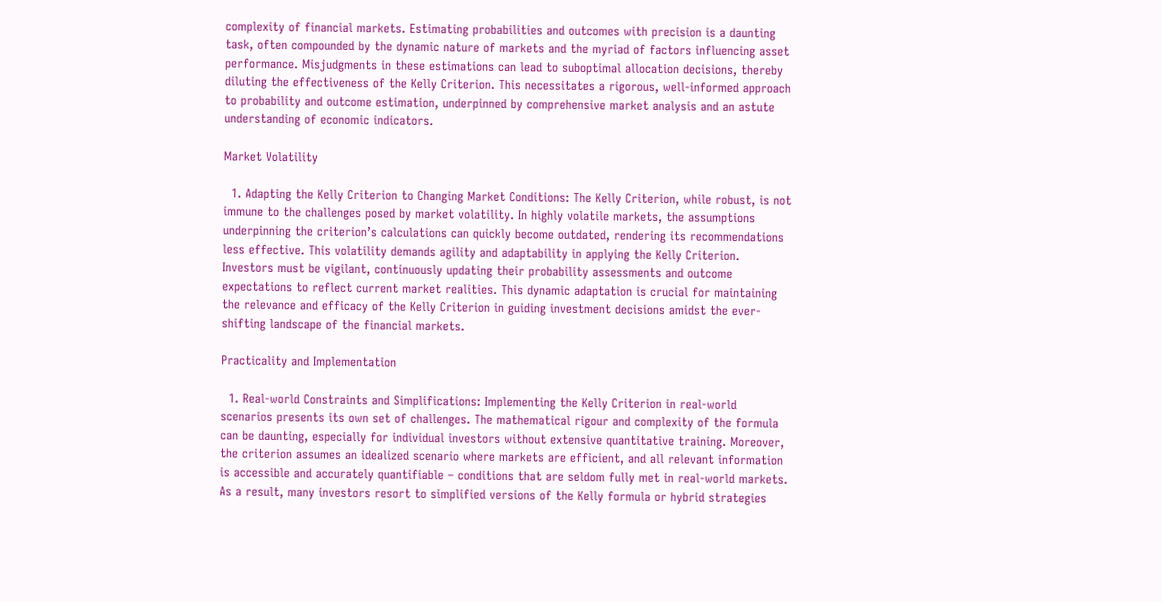complexity of financial markets. Estimating probabilities and outcomes with precision is a daunting task, often compounded by the dynamic nature of markets and the myriad of factors influencing asset performance. Misjudgments in these estimations can lead to suboptimal allocation decisions, thereby diluting the effectiveness of the Kelly Criterion. This necessitates a rigorous, well-informed approach to probability and outcome estimation, underpinned by comprehensive market analysis and an astute understanding of economic indicators.

Market Volatility

  1. Adapting the Kelly Criterion to Changing Market Conditions: The Kelly Criterion, while robust, is not immune to the challenges posed by market volatility. In highly volatile markets, the assumptions underpinning the criterion’s calculations can quickly become outdated, rendering its recommendations less effective. This volatility demands agility and adaptability in applying the Kelly Criterion. Investors must be vigilant, continuously updating their probability assessments and outcome expectations to reflect current market realities. This dynamic adaptation is crucial for maintaining the relevance and efficacy of the Kelly Criterion in guiding investment decisions amidst the ever-shifting landscape of the financial markets.

Practicality and Implementation

  1. Real-world Constraints and Simplifications: Implementing the Kelly Criterion in real-world scenarios presents its own set of challenges. The mathematical rigour and complexity of the formula can be daunting, especially for individual investors without extensive quantitative training. Moreover, the criterion assumes an idealized scenario where markets are efficient, and all relevant information is accessible and accurately quantifiable – conditions that are seldom fully met in real-world markets. As a result, many investors resort to simplified versions of the Kelly formula or hybrid strategies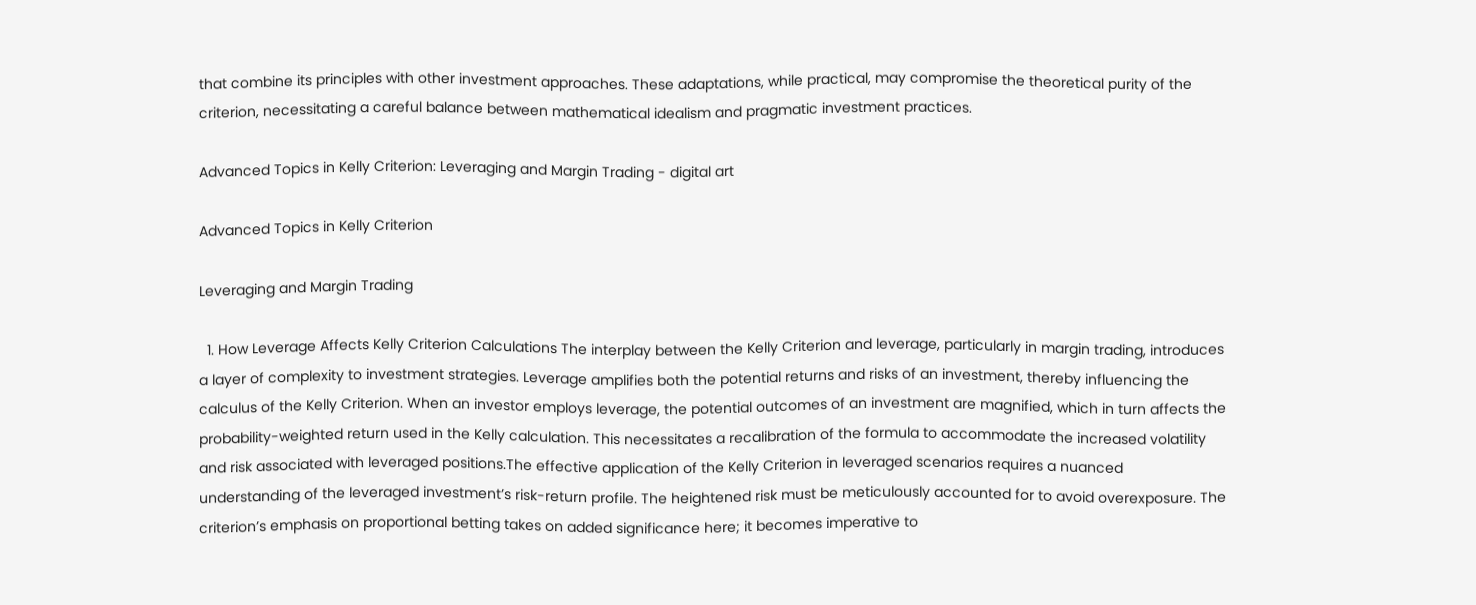that combine its principles with other investment approaches. These adaptations, while practical, may compromise the theoretical purity of the criterion, necessitating a careful balance between mathematical idealism and pragmatic investment practices.

Advanced Topics in Kelly Criterion: Leveraging and Margin Trading - digital art

Advanced Topics in Kelly Criterion

Leveraging and Margin Trading

  1. How Leverage Affects Kelly Criterion Calculations The interplay between the Kelly Criterion and leverage, particularly in margin trading, introduces a layer of complexity to investment strategies. Leverage amplifies both the potential returns and risks of an investment, thereby influencing the calculus of the Kelly Criterion. When an investor employs leverage, the potential outcomes of an investment are magnified, which in turn affects the probability-weighted return used in the Kelly calculation. This necessitates a recalibration of the formula to accommodate the increased volatility and risk associated with leveraged positions.The effective application of the Kelly Criterion in leveraged scenarios requires a nuanced understanding of the leveraged investment’s risk-return profile. The heightened risk must be meticulously accounted for to avoid overexposure. The criterion’s emphasis on proportional betting takes on added significance here; it becomes imperative to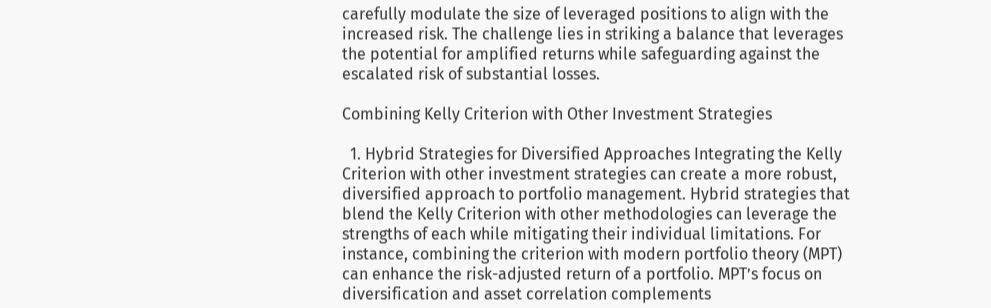carefully modulate the size of leveraged positions to align with the increased risk. The challenge lies in striking a balance that leverages the potential for amplified returns while safeguarding against the escalated risk of substantial losses.

Combining Kelly Criterion with Other Investment Strategies

  1. Hybrid Strategies for Diversified Approaches Integrating the Kelly Criterion with other investment strategies can create a more robust, diversified approach to portfolio management. Hybrid strategies that blend the Kelly Criterion with other methodologies can leverage the strengths of each while mitigating their individual limitations. For instance, combining the criterion with modern portfolio theory (MPT) can enhance the risk-adjusted return of a portfolio. MPT’s focus on diversification and asset correlation complements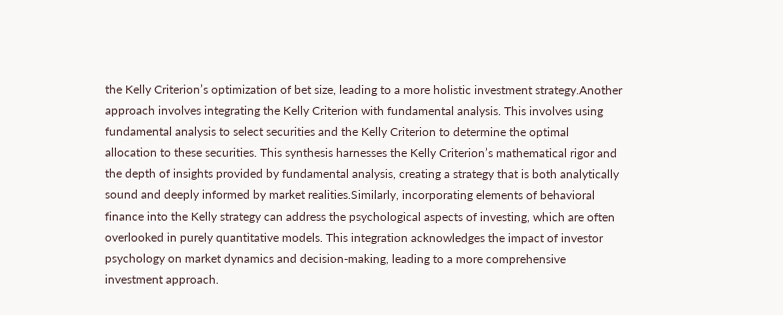the Kelly Criterion’s optimization of bet size, leading to a more holistic investment strategy.Another approach involves integrating the Kelly Criterion with fundamental analysis. This involves using fundamental analysis to select securities and the Kelly Criterion to determine the optimal allocation to these securities. This synthesis harnesses the Kelly Criterion’s mathematical rigor and the depth of insights provided by fundamental analysis, creating a strategy that is both analytically sound and deeply informed by market realities.Similarly, incorporating elements of behavioral finance into the Kelly strategy can address the psychological aspects of investing, which are often overlooked in purely quantitative models. This integration acknowledges the impact of investor psychology on market dynamics and decision-making, leading to a more comprehensive investment approach.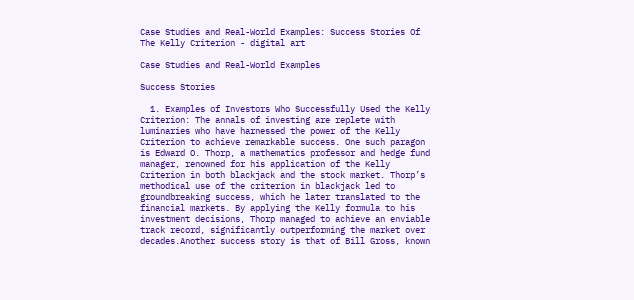Case Studies and Real-World Examples: Success Stories Of The Kelly Criterion - digital art

Case Studies and Real-World Examples

Success Stories

  1. Examples of Investors Who Successfully Used the Kelly Criterion: The annals of investing are replete with luminaries who have harnessed the power of the Kelly Criterion to achieve remarkable success. One such paragon is Edward O. Thorp, a mathematics professor and hedge fund manager, renowned for his application of the Kelly Criterion in both blackjack and the stock market. Thorp’s methodical use of the criterion in blackjack led to groundbreaking success, which he later translated to the financial markets. By applying the Kelly formula to his investment decisions, Thorp managed to achieve an enviable track record, significantly outperforming the market over decades.Another success story is that of Bill Gross, known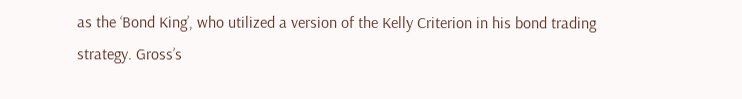as the ‘Bond King’, who utilized a version of the Kelly Criterion in his bond trading strategy. Gross’s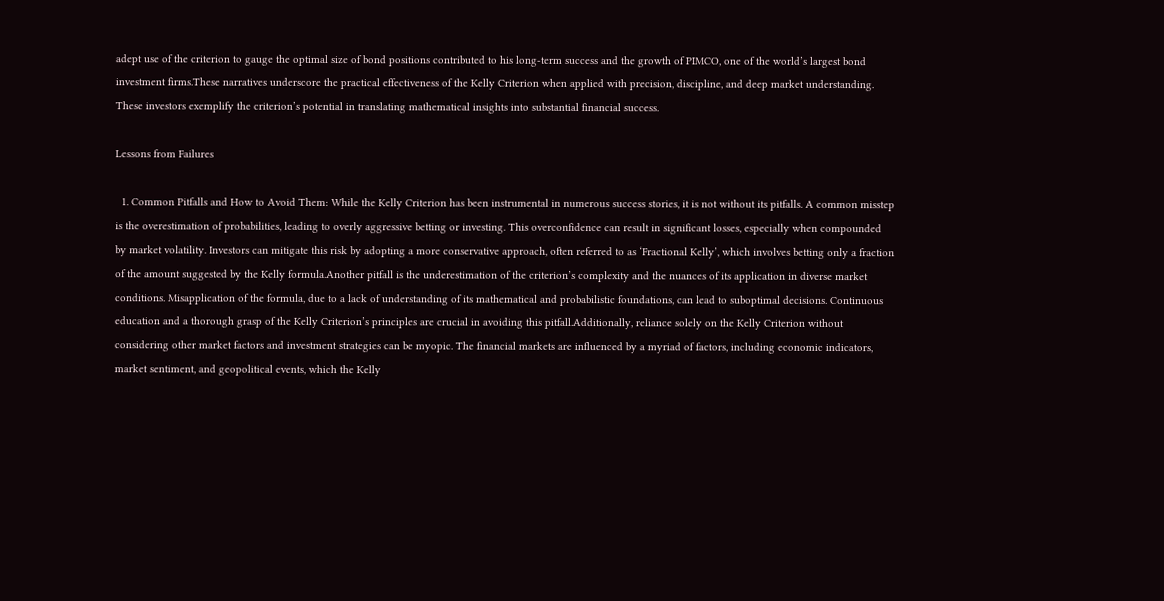adept use of the criterion to gauge the optimal size of bond positions contributed to his long-term success and the growth of PIMCO, one of the world’s largest bond investment firms.These narratives underscore the practical effectiveness of the Kelly Criterion when applied with precision, discipline, and deep market understanding. These investors exemplify the criterion’s potential in translating mathematical insights into substantial financial success.

Lessons from Failures

  1. Common Pitfalls and How to Avoid Them: While the Kelly Criterion has been instrumental in numerous success stories, it is not without its pitfalls. A common misstep is the overestimation of probabilities, leading to overly aggressive betting or investing. This overconfidence can result in significant losses, especially when compounded by market volatility. Investors can mitigate this risk by adopting a more conservative approach, often referred to as ‘Fractional Kelly’, which involves betting only a fraction of the amount suggested by the Kelly formula.Another pitfall is the underestimation of the criterion’s complexity and the nuances of its application in diverse market conditions. Misapplication of the formula, due to a lack of understanding of its mathematical and probabilistic foundations, can lead to suboptimal decisions. Continuous education and a thorough grasp of the Kelly Criterion’s principles are crucial in avoiding this pitfall.Additionally, reliance solely on the Kelly Criterion without considering other market factors and investment strategies can be myopic. The financial markets are influenced by a myriad of factors, including economic indicators, market sentiment, and geopolitical events, which the Kelly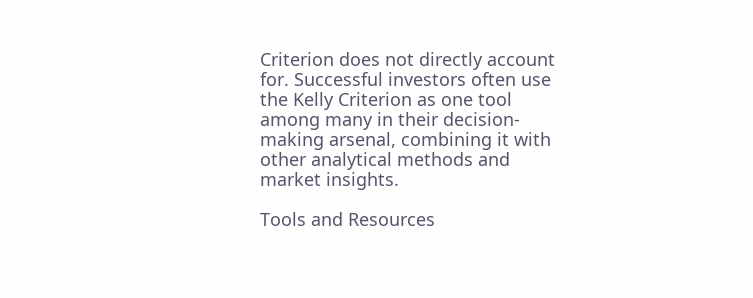Criterion does not directly account for. Successful investors often use the Kelly Criterion as one tool among many in their decision-making arsenal, combining it with other analytical methods and market insights.

Tools and Resources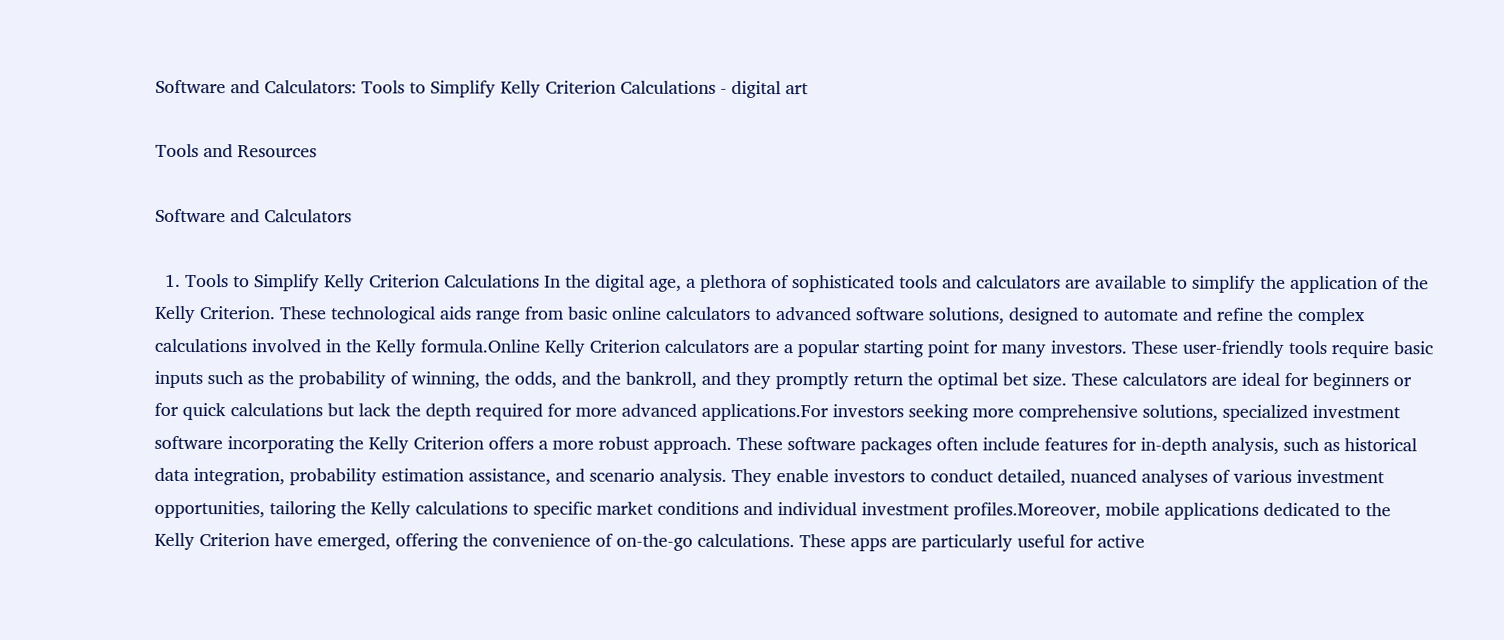Software and Calculators: Tools to Simplify Kelly Criterion Calculations - digital art

Tools and Resources

Software and Calculators

  1. Tools to Simplify Kelly Criterion Calculations In the digital age, a plethora of sophisticated tools and calculators are available to simplify the application of the Kelly Criterion. These technological aids range from basic online calculators to advanced software solutions, designed to automate and refine the complex calculations involved in the Kelly formula.Online Kelly Criterion calculators are a popular starting point for many investors. These user-friendly tools require basic inputs such as the probability of winning, the odds, and the bankroll, and they promptly return the optimal bet size. These calculators are ideal for beginners or for quick calculations but lack the depth required for more advanced applications.For investors seeking more comprehensive solutions, specialized investment software incorporating the Kelly Criterion offers a more robust approach. These software packages often include features for in-depth analysis, such as historical data integration, probability estimation assistance, and scenario analysis. They enable investors to conduct detailed, nuanced analyses of various investment opportunities, tailoring the Kelly calculations to specific market conditions and individual investment profiles.Moreover, mobile applications dedicated to the Kelly Criterion have emerged, offering the convenience of on-the-go calculations. These apps are particularly useful for active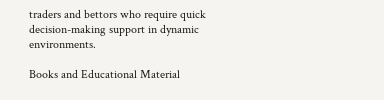traders and bettors who require quick decision-making support in dynamic environments.

Books and Educational Material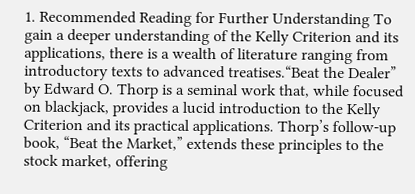1. Recommended Reading for Further Understanding To gain a deeper understanding of the Kelly Criterion and its applications, there is a wealth of literature ranging from introductory texts to advanced treatises.“Beat the Dealer” by Edward O. Thorp is a seminal work that, while focused on blackjack, provides a lucid introduction to the Kelly Criterion and its practical applications. Thorp’s follow-up book, “Beat the Market,” extends these principles to the stock market, offering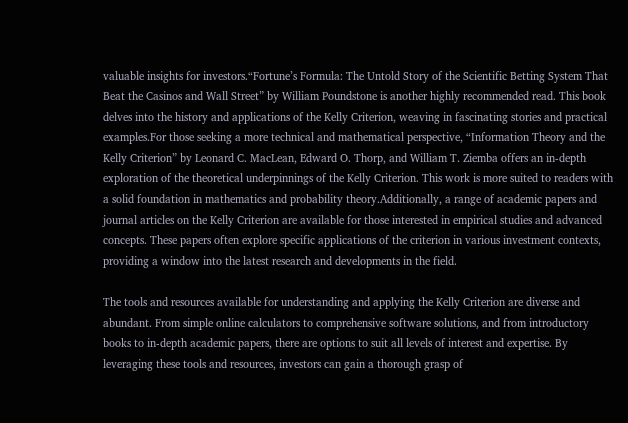valuable insights for investors.“Fortune’s Formula: The Untold Story of the Scientific Betting System That Beat the Casinos and Wall Street” by William Poundstone is another highly recommended read. This book delves into the history and applications of the Kelly Criterion, weaving in fascinating stories and practical examples.For those seeking a more technical and mathematical perspective, “Information Theory and the Kelly Criterion” by Leonard C. MacLean, Edward O. Thorp, and William T. Ziemba offers an in-depth exploration of the theoretical underpinnings of the Kelly Criterion. This work is more suited to readers with a solid foundation in mathematics and probability theory.Additionally, a range of academic papers and journal articles on the Kelly Criterion are available for those interested in empirical studies and advanced concepts. These papers often explore specific applications of the criterion in various investment contexts, providing a window into the latest research and developments in the field.

The tools and resources available for understanding and applying the Kelly Criterion are diverse and abundant. From simple online calculators to comprehensive software solutions, and from introductory books to in-depth academic papers, there are options to suit all levels of interest and expertise. By leveraging these tools and resources, investors can gain a thorough grasp of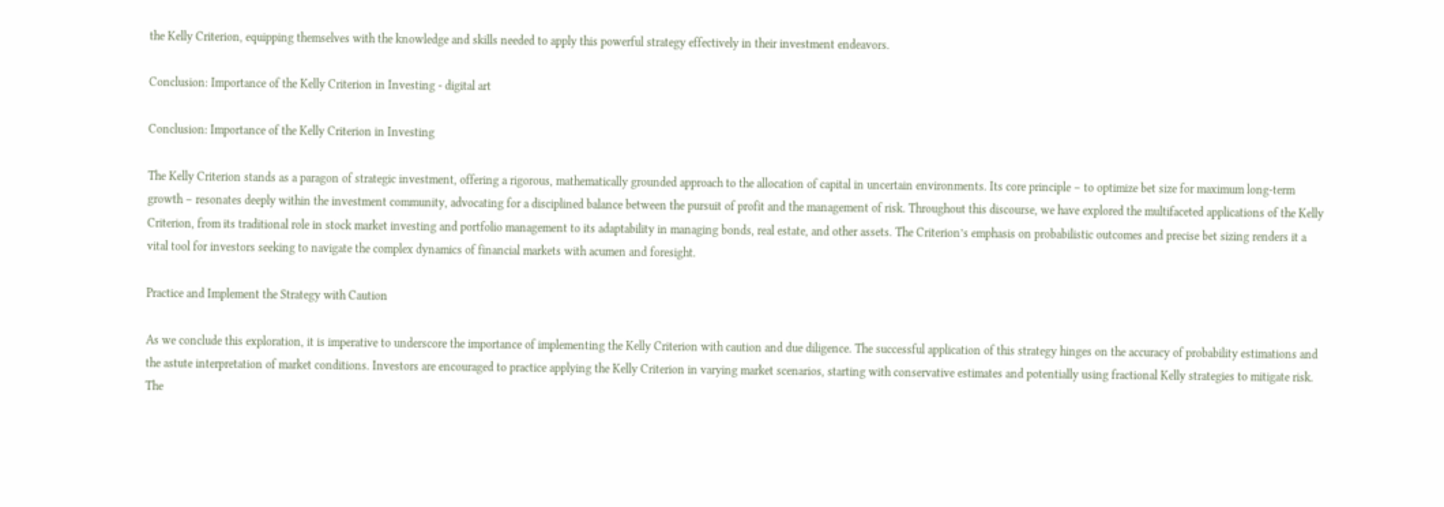the Kelly Criterion, equipping themselves with the knowledge and skills needed to apply this powerful strategy effectively in their investment endeavors.

Conclusion: Importance of the Kelly Criterion in Investing - digital art

Conclusion: Importance of the Kelly Criterion in Investing

The Kelly Criterion stands as a paragon of strategic investment, offering a rigorous, mathematically grounded approach to the allocation of capital in uncertain environments. Its core principle – to optimize bet size for maximum long-term growth – resonates deeply within the investment community, advocating for a disciplined balance between the pursuit of profit and the management of risk. Throughout this discourse, we have explored the multifaceted applications of the Kelly Criterion, from its traditional role in stock market investing and portfolio management to its adaptability in managing bonds, real estate, and other assets. The Criterion’s emphasis on probabilistic outcomes and precise bet sizing renders it a vital tool for investors seeking to navigate the complex dynamics of financial markets with acumen and foresight.

Practice and Implement the Strategy with Caution

As we conclude this exploration, it is imperative to underscore the importance of implementing the Kelly Criterion with caution and due diligence. The successful application of this strategy hinges on the accuracy of probability estimations and the astute interpretation of market conditions. Investors are encouraged to practice applying the Kelly Criterion in varying market scenarios, starting with conservative estimates and potentially using fractional Kelly strategies to mitigate risk. The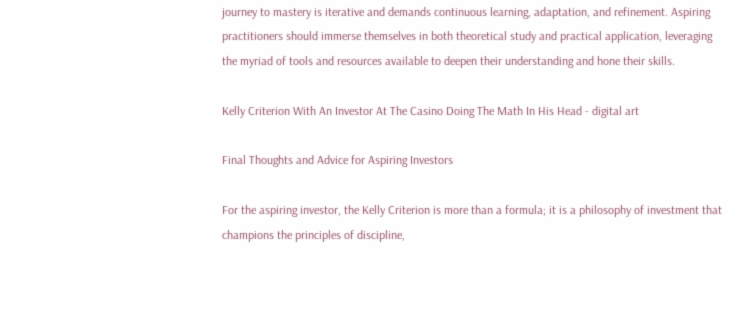journey to mastery is iterative and demands continuous learning, adaptation, and refinement. Aspiring practitioners should immerse themselves in both theoretical study and practical application, leveraging the myriad of tools and resources available to deepen their understanding and hone their skills.

Kelly Criterion With An Investor At The Casino Doing The Math In His Head - digital art

Final Thoughts and Advice for Aspiring Investors

For the aspiring investor, the Kelly Criterion is more than a formula; it is a philosophy of investment that champions the principles of discipline,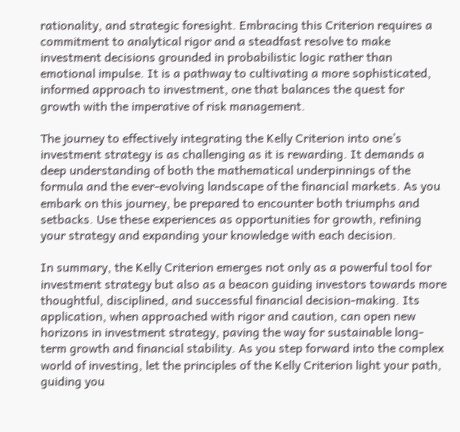rationality, and strategic foresight. Embracing this Criterion requires a commitment to analytical rigor and a steadfast resolve to make investment decisions grounded in probabilistic logic rather than emotional impulse. It is a pathway to cultivating a more sophisticated, informed approach to investment, one that balances the quest for growth with the imperative of risk management.

The journey to effectively integrating the Kelly Criterion into one’s investment strategy is as challenging as it is rewarding. It demands a deep understanding of both the mathematical underpinnings of the formula and the ever-evolving landscape of the financial markets. As you embark on this journey, be prepared to encounter both triumphs and setbacks. Use these experiences as opportunities for growth, refining your strategy and expanding your knowledge with each decision.

In summary, the Kelly Criterion emerges not only as a powerful tool for investment strategy but also as a beacon guiding investors towards more thoughtful, disciplined, and successful financial decision-making. Its application, when approached with rigor and caution, can open new horizons in investment strategy, paving the way for sustainable long-term growth and financial stability. As you step forward into the complex world of investing, let the principles of the Kelly Criterion light your path, guiding you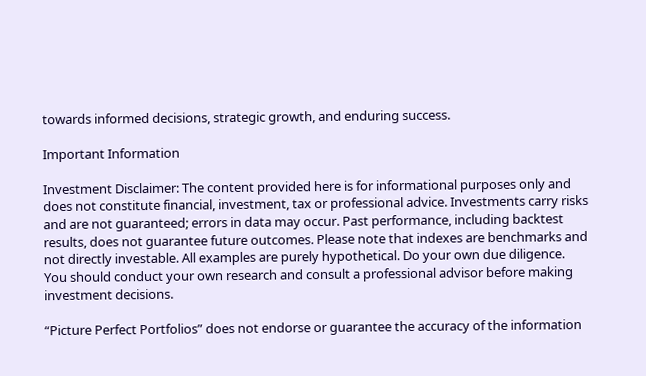towards informed decisions, strategic growth, and enduring success.

Important Information

Investment Disclaimer: The content provided here is for informational purposes only and does not constitute financial, investment, tax or professional advice. Investments carry risks and are not guaranteed; errors in data may occur. Past performance, including backtest results, does not guarantee future outcomes. Please note that indexes are benchmarks and not directly investable. All examples are purely hypothetical. Do your own due diligence. You should conduct your own research and consult a professional advisor before making investment decisions.

“Picture Perfect Portfolios” does not endorse or guarantee the accuracy of the information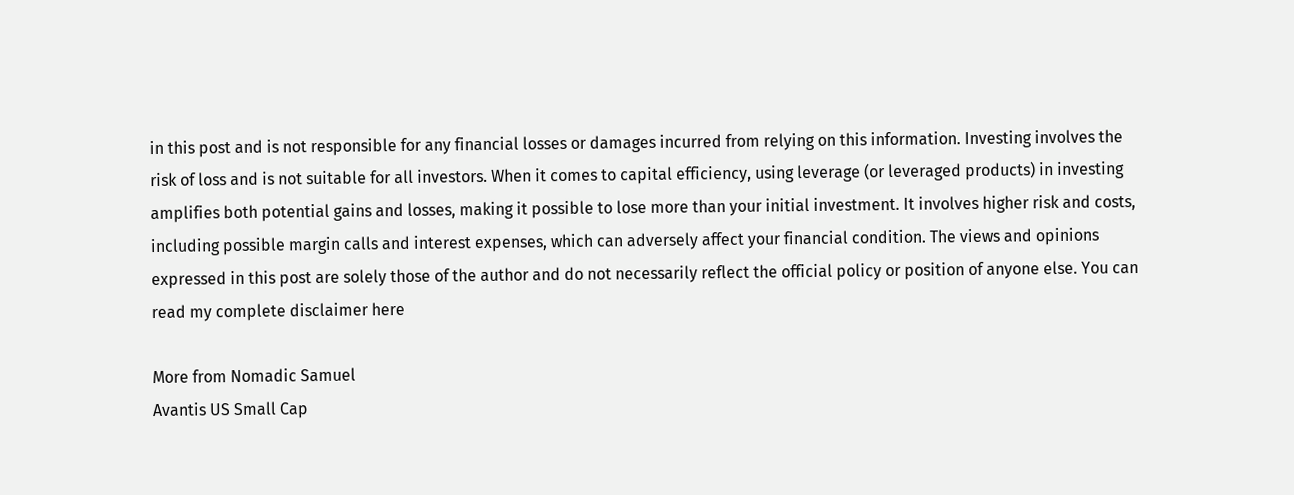in this post and is not responsible for any financial losses or damages incurred from relying on this information. Investing involves the risk of loss and is not suitable for all investors. When it comes to capital efficiency, using leverage (or leveraged products) in investing amplifies both potential gains and losses, making it possible to lose more than your initial investment. It involves higher risk and costs, including possible margin calls and interest expenses, which can adversely affect your financial condition. The views and opinions expressed in this post are solely those of the author and do not necessarily reflect the official policy or position of anyone else. You can read my complete disclaimer here

More from Nomadic Samuel
Avantis US Small Cap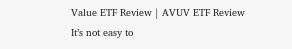Value ETF Review | AVUV ETF Review
It’s not easy to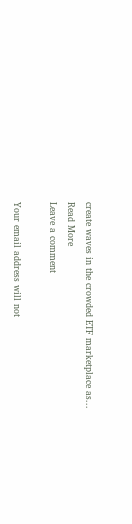create waves in the crowded ETF marketplace as...
Read More
Leave a comment

Your email address will not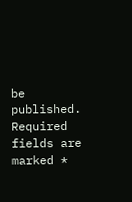be published. Required fields are marked *